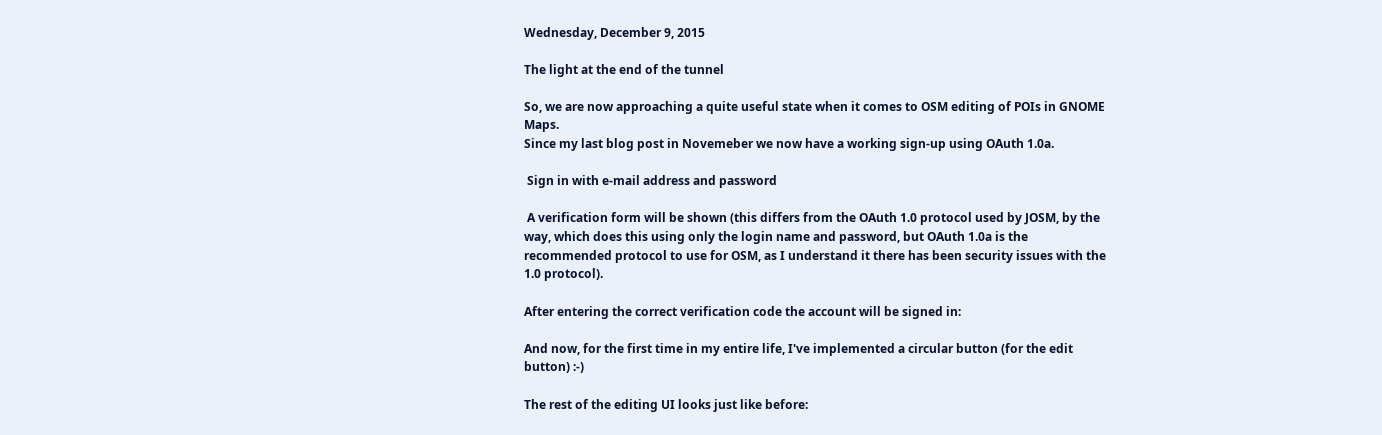Wednesday, December 9, 2015

The light at the end of the tunnel

So, we are now approaching a quite useful state when it comes to OSM editing of POIs in GNOME Maps.
Since my last blog post in Novemeber we now have a working sign-up using OAuth 1.0a.

 Sign in with e-mail address and password

 A verification form will be shown (this differs from the OAuth 1.0 protocol used by JOSM, by the way, which does this using only the login name and password, but OAuth 1.0a is the recommended protocol to use for OSM, as I understand it there has been security issues with the 1.0 protocol).

After entering the correct verification code the account will be signed in:

And now, for the first time in my entire life, I've implemented a circular button (for the edit button) :-)

The rest of the editing UI looks just like before: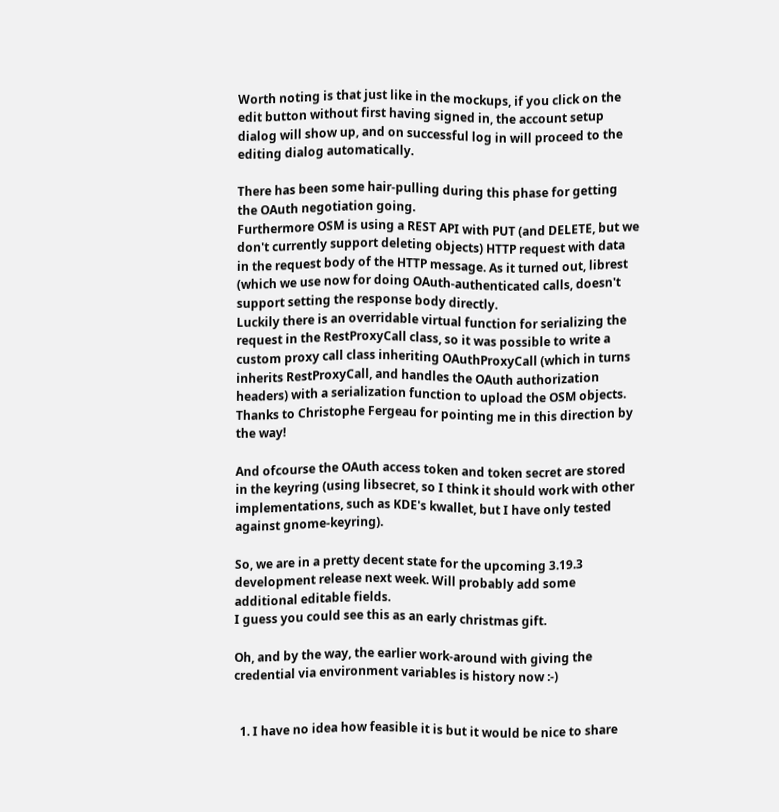Worth noting is that just like in the mockups, if you click on the edit button without first having signed in, the account setup dialog will show up, and on successful log in will proceed to the editing dialog automatically.

There has been some hair-pulling during this phase for getting the OAuth negotiation going.
Furthermore OSM is using a REST API with PUT (and DELETE, but we don't currently support deleting objects) HTTP request with data in the request body of the HTTP message. As it turned out, librest (which we use now for doing OAuth-authenticated calls, doesn't support setting the response body directly.
Luckily there is an overridable virtual function for serializing the request in the RestProxyCall class, so it was possible to write a custom proxy call class inheriting OAuthProxyCall (which in turns inherits RestProxyCall, and handles the OAuth authorization headers) with a serialization function to upload the OSM objects. Thanks to Christophe Fergeau for pointing me in this direction by the way!

And ofcourse the OAuth access token and token secret are stored in the keyring (using libsecret, so I think it should work with other implementations, such as KDE's kwallet, but I have only tested against gnome-keyring).

So, we are in a pretty decent state for the upcoming 3.19.3 development release next week. Will probably add some additional editable fields.
I guess you could see this as an early christmas gift.

Oh, and by the way, the earlier work-around with giving the credential via environment variables is history now :-)


  1. I have no idea how feasible it is but it would be nice to share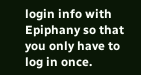login info with Epiphany so that you only have to log in once.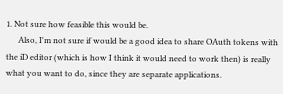1. Not sure how feasible this would be.
      Also, I'm not sure if would be a good idea to share OAuth tokens with the iD editor (which is how I think it would need to work then) is really what you want to do, since they are separate applications.